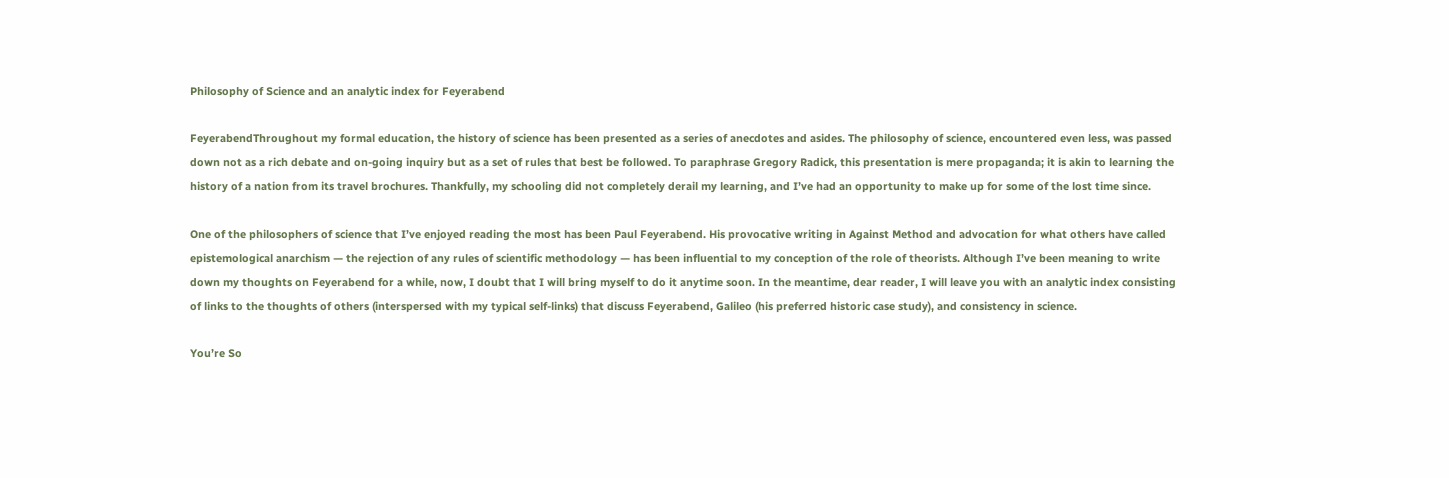Philosophy of Science and an analytic index for Feyerabend

FeyerabendThroughout my formal education, the history of science has been presented as a series of anecdotes and asides. The philosophy of science, encountered even less, was passed down not as a rich debate and on-going inquiry but as a set of rules that best be followed. To paraphrase Gregory Radick, this presentation is mere propaganda; it is akin to learning the history of a nation from its travel brochures. Thankfully, my schooling did not completely derail my learning, and I’ve had an opportunity to make up for some of the lost time since.

One of the philosophers of science that I’ve enjoyed reading the most has been Paul Feyerabend. His provocative writing in Against Method and advocation for what others have called epistemological anarchism — the rejection of any rules of scientific methodology — has been influential to my conception of the role of theorists. Although I’ve been meaning to write down my thoughts on Feyerabend for a while, now, I doubt that I will bring myself to do it anytime soon. In the meantime, dear reader, I will leave you with an analytic index consisting of links to the thoughts of others (interspersed with my typical self-links) that discuss Feyerabend, Galileo (his preferred historic case study), and consistency in science.

You’re So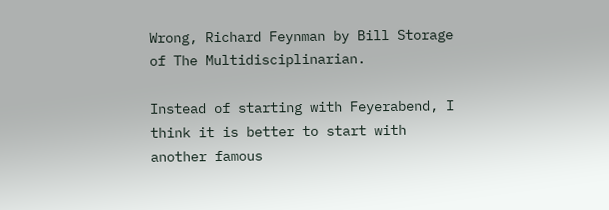Wrong, Richard Feynman by Bill Storage of The Multidisciplinarian.

Instead of starting with Feyerabend, I think it is better to start with another famous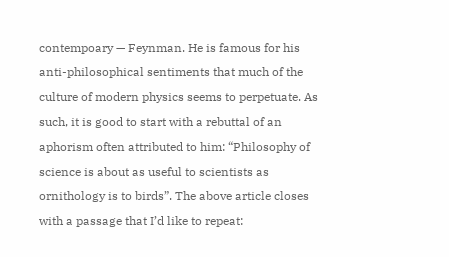contempoary — Feynman. He is famous for his anti-philosophical sentiments that much of the culture of modern physics seems to perpetuate. As such, it is good to start with a rebuttal of an aphorism often attributed to him: “Philosophy of science is about as useful to scientists as ornithology is to birds”. The above article closes with a passage that I’d like to repeat: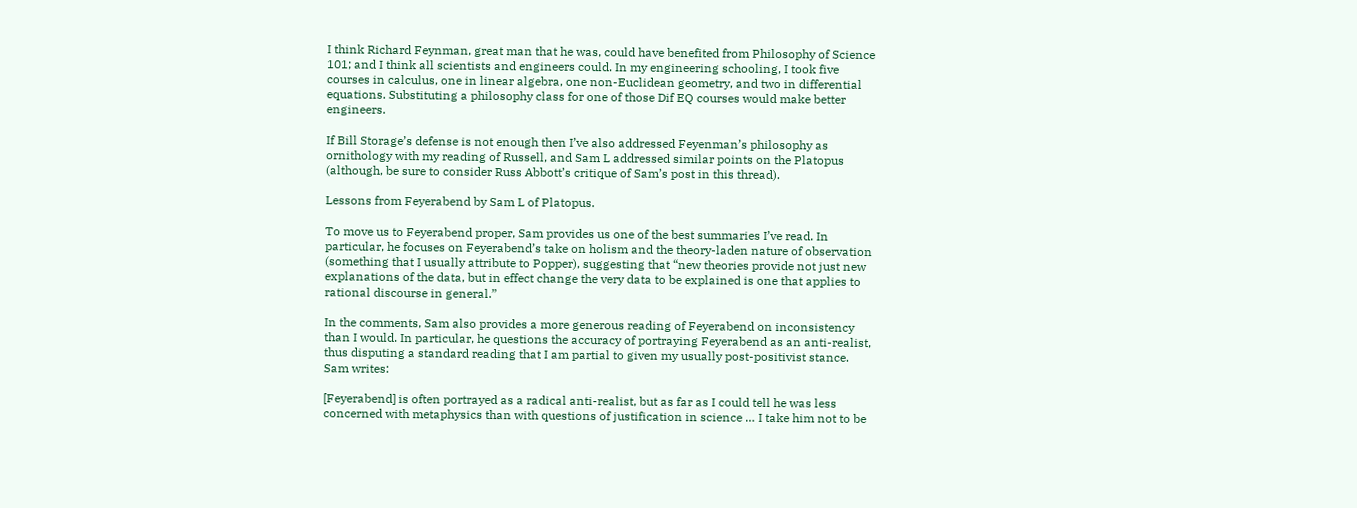I think Richard Feynman, great man that he was, could have benefited from Philosophy of Science 101; and I think all scientists and engineers could. In my engineering schooling, I took five courses in calculus, one in linear algebra, one non-Euclidean geometry, and two in differential equations. Substituting a philosophy class for one of those Dif EQ courses would make better engineers.

If Bill Storage’s defense is not enough then I’ve also addressed Feyenman’s philosophy as ornithology with my reading of Russell, and Sam L addressed similar points on the Platopus (although, be sure to consider Russ Abbott’s critique of Sam’s post in this thread).

Lessons from Feyerabend by Sam L of Platopus.

To move us to Feyerabend proper, Sam provides us one of the best summaries I’ve read. In particular, he focuses on Feyerabend’s take on holism and the theory-laden nature of observation (something that I usually attribute to Popper), suggesting that “new theories provide not just new explanations of the data, but in effect change the very data to be explained is one that applies to rational discourse in general.”

In the comments, Sam also provides a more generous reading of Feyerabend on inconsistency than I would. In particular, he questions the accuracy of portraying Feyerabend as an anti-realist, thus disputing a standard reading that I am partial to given my usually post-positivist stance. Sam writes:

[Feyerabend] is often portrayed as a radical anti-realist, but as far as I could tell he was less concerned with metaphysics than with questions of justification in science … I take him not to be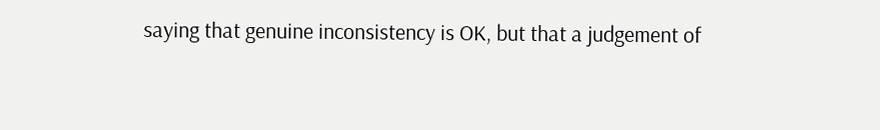saying that genuine inconsistency is OK, but that a judgement of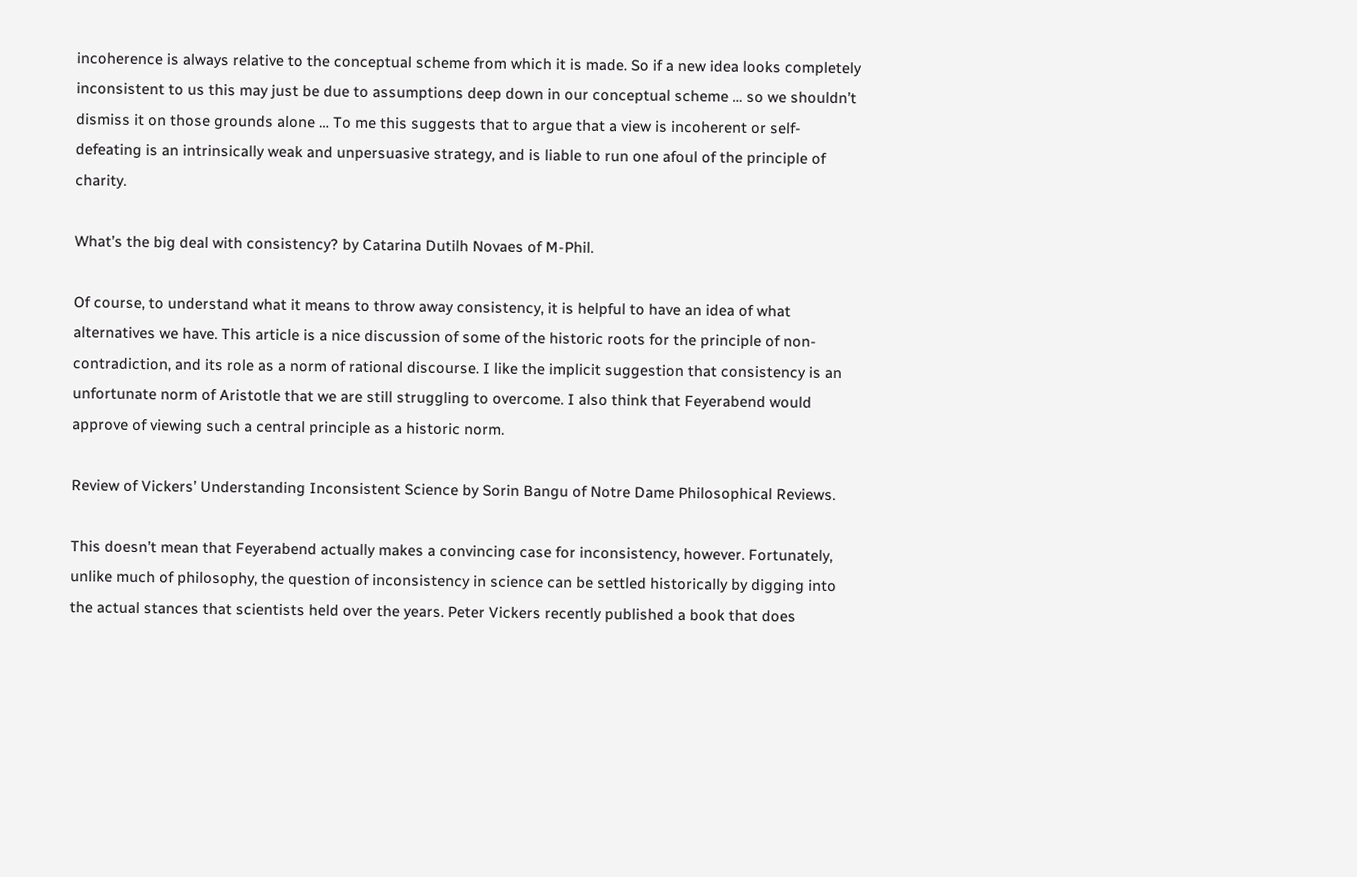incoherence is always relative to the conceptual scheme from which it is made. So if a new idea looks completely inconsistent to us this may just be due to assumptions deep down in our conceptual scheme … so we shouldn’t dismiss it on those grounds alone … To me this suggests that to argue that a view is incoherent or self-defeating is an intrinsically weak and unpersuasive strategy, and is liable to run one afoul of the principle of charity.

What’s the big deal with consistency? by Catarina Dutilh Novaes of M-Phil.

Of course, to understand what it means to throw away consistency, it is helpful to have an idea of what alternatives we have. This article is a nice discussion of some of the historic roots for the principle of non-contradiction, and its role as a norm of rational discourse. I like the implicit suggestion that consistency is an unfortunate norm of Aristotle that we are still struggling to overcome. I also think that Feyerabend would approve of viewing such a central principle as a historic norm.

Review of Vickers’ Understanding Inconsistent Science by Sorin Bangu of Notre Dame Philosophical Reviews.

This doesn’t mean that Feyerabend actually makes a convincing case for inconsistency, however. Fortunately, unlike much of philosophy, the question of inconsistency in science can be settled historically by digging into the actual stances that scientists held over the years. Peter Vickers recently published a book that does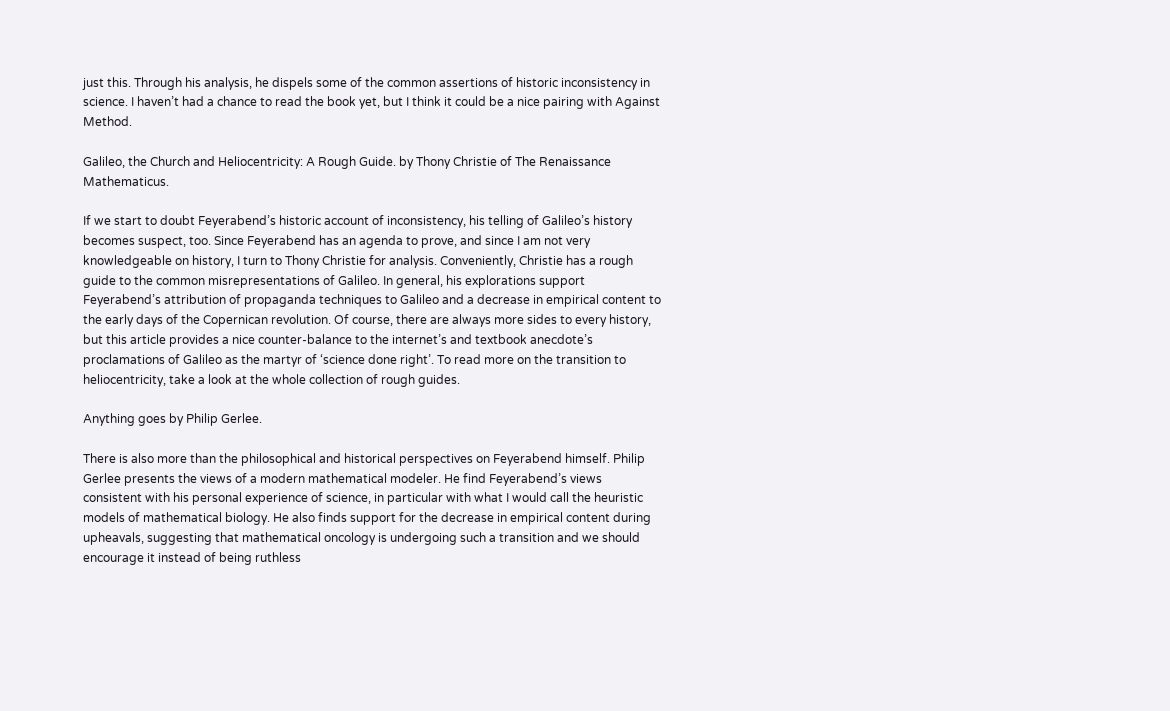just this. Through his analysis, he dispels some of the common assertions of historic inconsistency in science. I haven’t had a chance to read the book yet, but I think it could be a nice pairing with Against Method.

Galileo, the Church and Heliocentricity: A Rough Guide. by Thony Christie of The Renaissance Mathematicus.

If we start to doubt Feyerabend’s historic account of inconsistency, his telling of Galileo’s history becomes suspect, too. Since Feyerabend has an agenda to prove, and since I am not very knowledgeable on history, I turn to Thony Christie for analysis. Conveniently, Christie has a rough guide to the common misrepresentations of Galileo. In general, his explorations support Feyerabend’s attribution of propaganda techniques to Galileo and a decrease in empirical content to the early days of the Copernican revolution. Of course, there are always more sides to every history, but this article provides a nice counter-balance to the internet’s and textbook anecdote’s proclamations of Galileo as the martyr of ‘science done right’. To read more on the transition to heliocentricity, take a look at the whole collection of rough guides.

Anything goes by Philip Gerlee.

There is also more than the philosophical and historical perspectives on Feyerabend himself. Philip Gerlee presents the views of a modern mathematical modeler. He find Feyerabend’s views consistent with his personal experience of science, in particular with what I would call the heuristic models of mathematical biology. He also finds support for the decrease in empirical content during upheavals, suggesting that mathematical oncology is undergoing such a transition and we should encourage it instead of being ruthless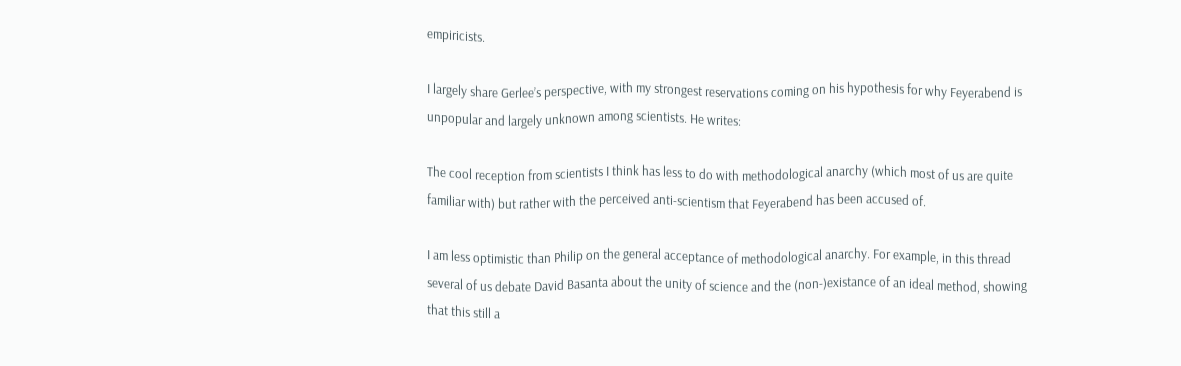empiricists.

I largely share Gerlee’s perspective, with my strongest reservations coming on his hypothesis for why Feyerabend is unpopular and largely unknown among scientists. He writes:

The cool reception from scientists I think has less to do with methodological anarchy (which most of us are quite familiar with) but rather with the perceived anti-scientism that Feyerabend has been accused of.

I am less optimistic than Philip on the general acceptance of methodological anarchy. For example, in this thread several of us debate David Basanta about the unity of science and the (non-)existance of an ideal method, showing that this still a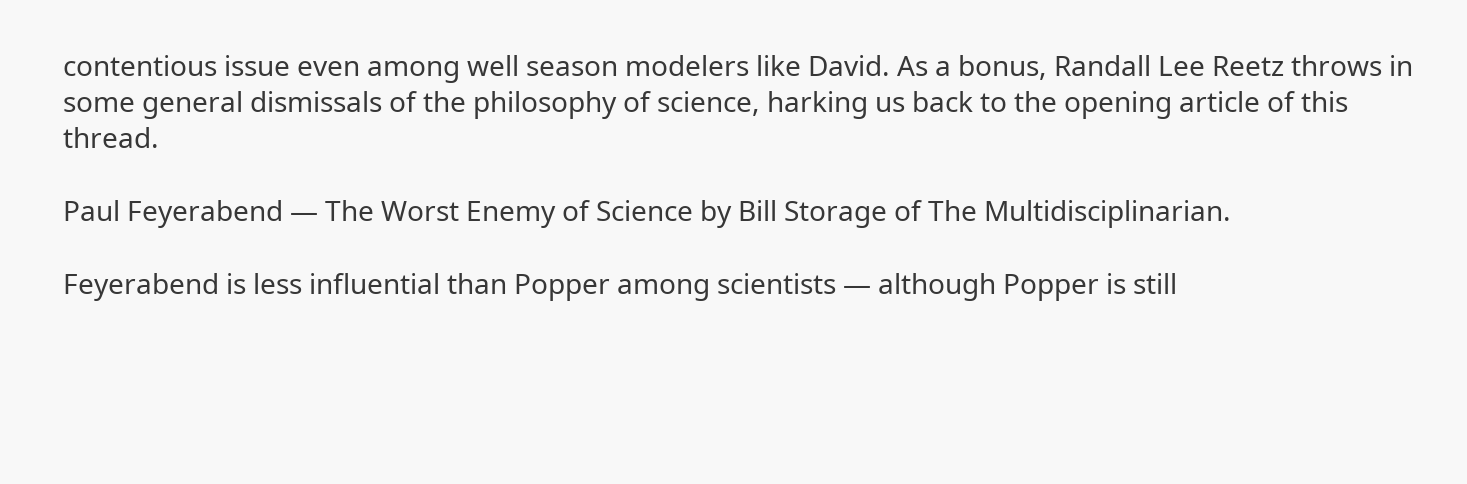contentious issue even among well season modelers like David. As a bonus, Randall Lee Reetz throws in some general dismissals of the philosophy of science, harking us back to the opening article of this thread.

Paul Feyerabend — The Worst Enemy of Science by Bill Storage of The Multidisciplinarian.

Feyerabend is less influential than Popper among scientists — although Popper is still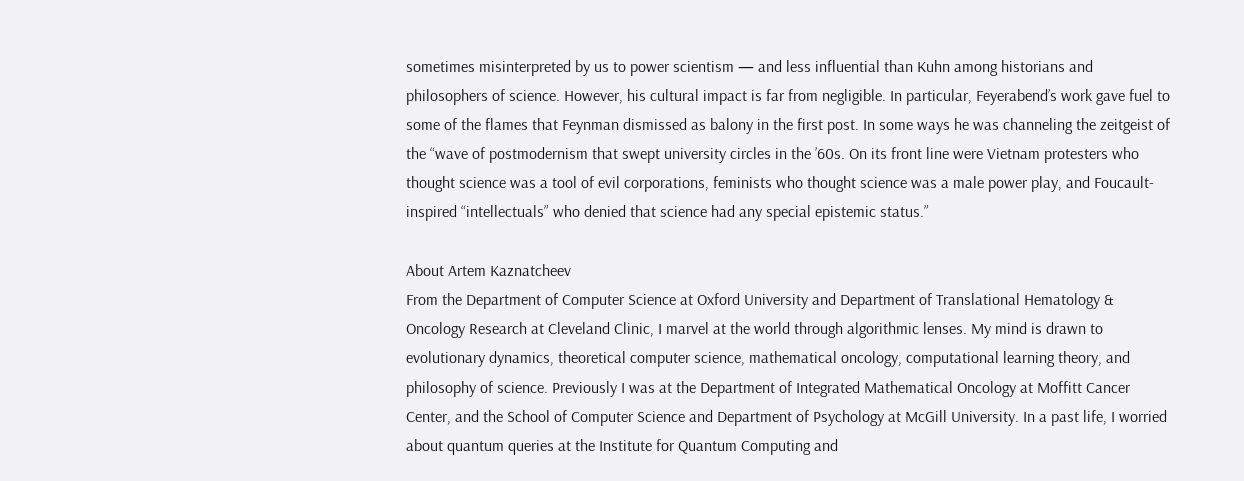sometimes misinterpreted by us to power scientism — and less influential than Kuhn among historians and philosophers of science. However, his cultural impact is far from negligible. In particular, Feyerabend’s work gave fuel to some of the flames that Feynman dismissed as balony in the first post. In some ways he was channeling the zeitgeist of the “wave of postmodernism that swept university circles in the ’60s. On its front line were Vietnam protesters who thought science was a tool of evil corporations, feminists who thought science was a male power play, and Foucault-inspired “intellectuals” who denied that science had any special epistemic status.”

About Artem Kaznatcheev
From the Department of Computer Science at Oxford University and Department of Translational Hematology & Oncology Research at Cleveland Clinic, I marvel at the world through algorithmic lenses. My mind is drawn to evolutionary dynamics, theoretical computer science, mathematical oncology, computational learning theory, and philosophy of science. Previously I was at the Department of Integrated Mathematical Oncology at Moffitt Cancer Center, and the School of Computer Science and Department of Psychology at McGill University. In a past life, I worried about quantum queries at the Institute for Quantum Computing and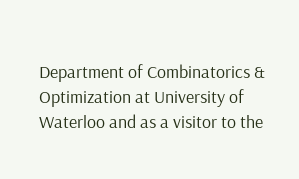Department of Combinatorics & Optimization at University of Waterloo and as a visitor to the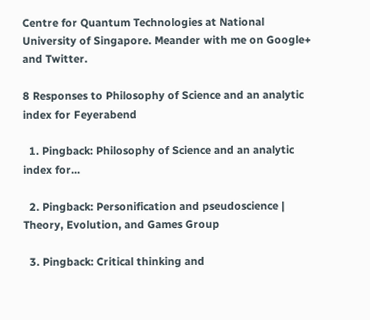Centre for Quantum Technologies at National University of Singapore. Meander with me on Google+ and Twitter.

8 Responses to Philosophy of Science and an analytic index for Feyerabend

  1. Pingback: Philosophy of Science and an analytic index for...

  2. Pingback: Personification and pseudoscience | Theory, Evolution, and Games Group

  3. Pingback: Critical thinking and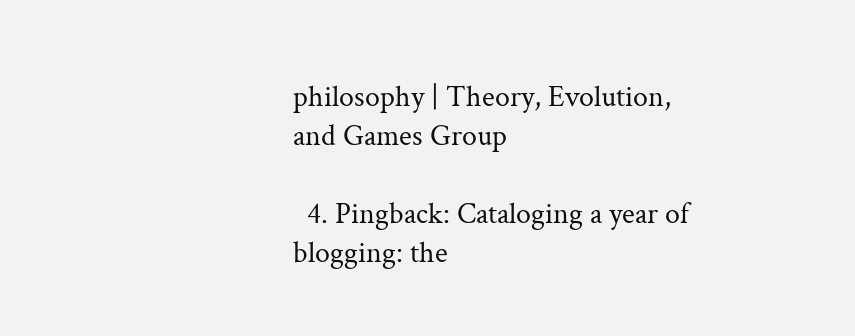philosophy | Theory, Evolution, and Games Group

  4. Pingback: Cataloging a year of blogging: the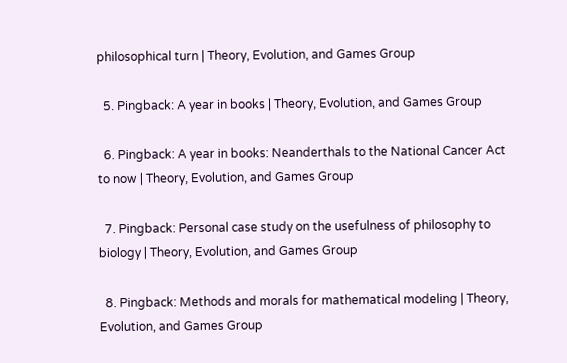philosophical turn | Theory, Evolution, and Games Group

  5. Pingback: A year in books | Theory, Evolution, and Games Group

  6. Pingback: A year in books: Neanderthals to the National Cancer Act to now | Theory, Evolution, and Games Group

  7. Pingback: Personal case study on the usefulness of philosophy to biology | Theory, Evolution, and Games Group

  8. Pingback: Methods and morals for mathematical modeling | Theory, Evolution, and Games Group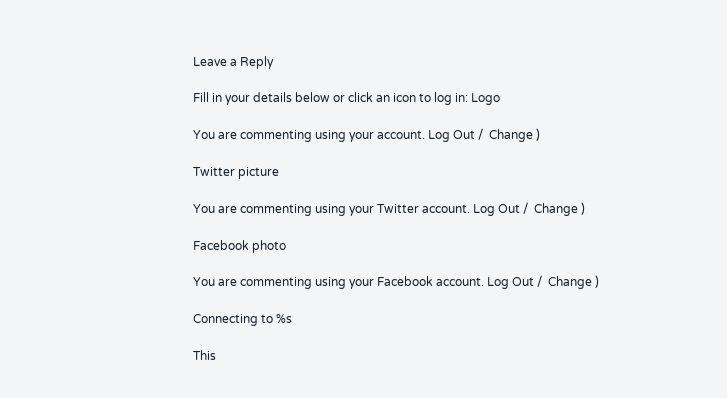Leave a Reply

Fill in your details below or click an icon to log in: Logo

You are commenting using your account. Log Out /  Change )

Twitter picture

You are commenting using your Twitter account. Log Out /  Change )

Facebook photo

You are commenting using your Facebook account. Log Out /  Change )

Connecting to %s

This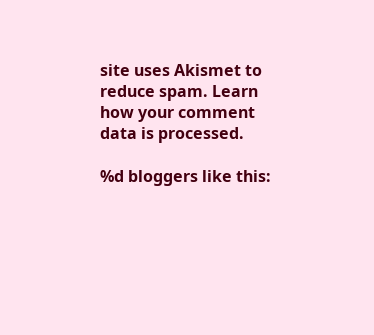site uses Akismet to reduce spam. Learn how your comment data is processed.

%d bloggers like this: